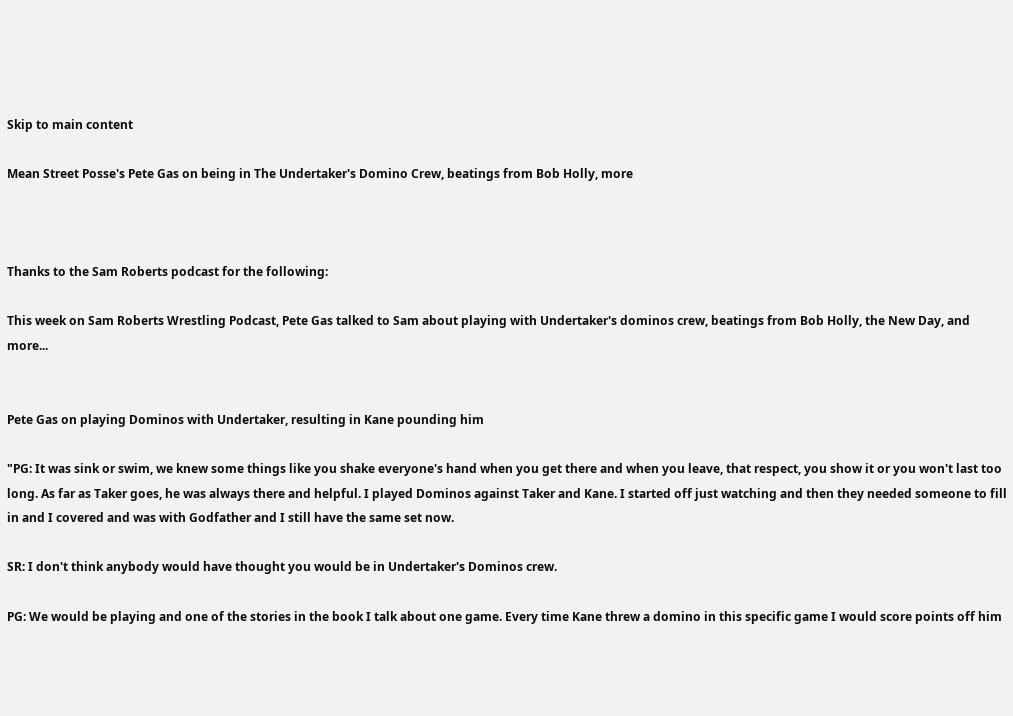Skip to main content

Mean Street Posse's Pete Gas on being in The Undertaker's Domino Crew, beatings from Bob Holly, more



Thanks to the Sam Roberts podcast for the following:

This week on Sam Roberts Wrestling Podcast, Pete Gas talked to Sam about playing with Undertaker's dominos crew, beatings from Bob Holly, the New Day, and more...


Pete Gas on playing Dominos with Undertaker, resulting in Kane pounding him

"PG: It was sink or swim, we knew some things like you shake everyone's hand when you get there and when you leave, that respect, you show it or you won't last too long. As far as Taker goes, he was always there and helpful. I played Dominos against Taker and Kane. I started off just watching and then they needed someone to fill in and I covered and was with Godfather and I still have the same set now.

SR: I don't think anybody would have thought you would be in Undertaker's Dominos crew.

PG: We would be playing and one of the stories in the book I talk about one game. Every time Kane threw a domino in this specific game I would score points off him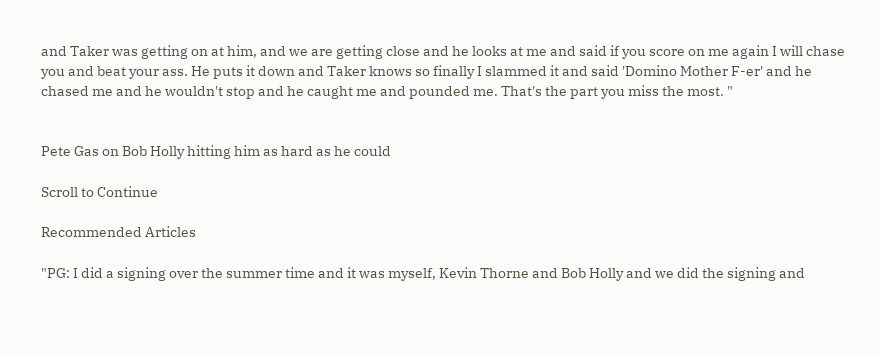and Taker was getting on at him, and we are getting close and he looks at me and said if you score on me again I will chase you and beat your ass. He puts it down and Taker knows so finally I slammed it and said 'Domino Mother F-er' and he chased me and he wouldn't stop and he caught me and pounded me. That's the part you miss the most. "


Pete Gas on Bob Holly hitting him as hard as he could

Scroll to Continue

Recommended Articles

"PG: I did a signing over the summer time and it was myself, Kevin Thorne and Bob Holly and we did the signing and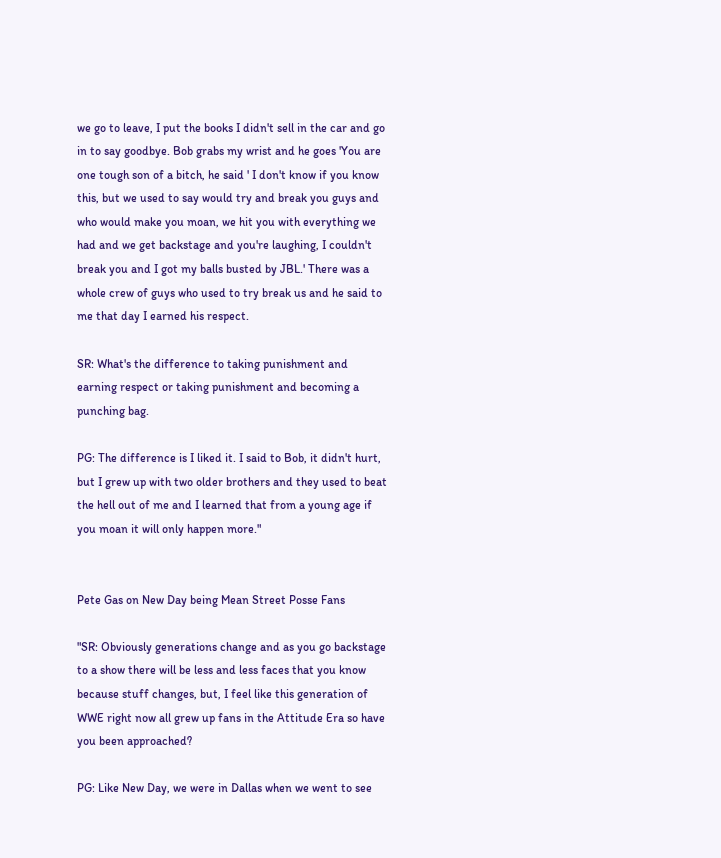we go to leave, I put the books I didn't sell in the car and go in to say goodbye. Bob grabs my wrist and he goes 'You are one tough son of a bitch, he said ' I don't know if you know this, but we used to say would try and break you guys and who would make you moan, we hit you with everything we had and we get backstage and you're laughing, I couldn't break you and I got my balls busted by JBL.' There was a whole crew of guys who used to try break us and he said to me that day I earned his respect.

SR: What's the difference to taking punishment and earning respect or taking punishment and becoming a punching bag.

PG: The difference is I liked it. I said to Bob, it didn't hurt, but I grew up with two older brothers and they used to beat the hell out of me and I learned that from a young age if you moan it will only happen more."


Pete Gas on New Day being Mean Street Posse Fans

"SR: Obviously generations change and as you go backstage to a show there will be less and less faces that you know because stuff changes, but, I feel like this generation of WWE right now all grew up fans in the Attitude Era so have you been approached?

PG: Like New Day, we were in Dallas when we went to see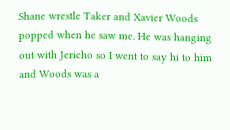Shane wrestle Taker and Xavier Woods popped when he saw me. He was hanging out with Jericho so I went to say hi to him and Woods was a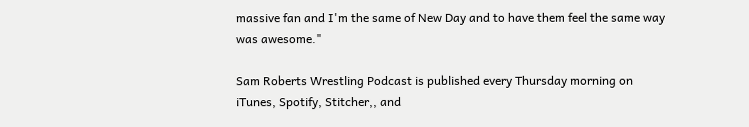massive fan and I'm the same of New Day and to have them feel the same way was awesome."

Sam Roberts Wrestling Podcast is published every Thursday morning on iTunes, Spotify, Stitcher,, and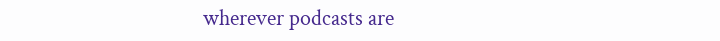wherever podcasts are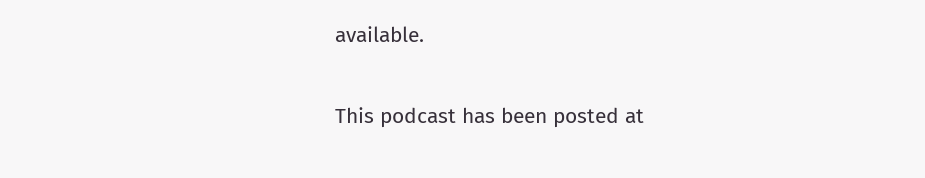available.


This podcast has been posted at